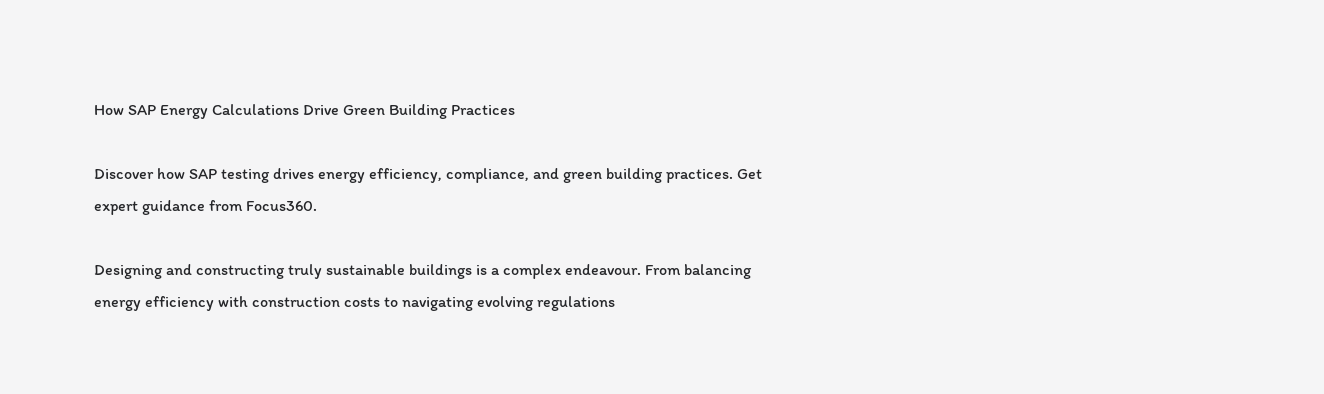How SAP Energy Calculations Drive Green Building Practices

Discover how SAP testing drives energy efficiency, compliance, and green building practices. Get expert guidance from Focus360.

Designing and constructing truly sustainable buildings is a complex endeavour. From balancing energy efficiency with construction costs to navigating evolving regulations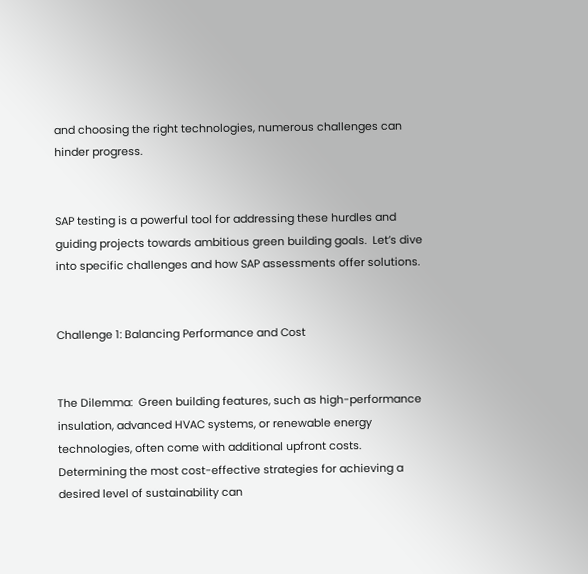and choosing the right technologies, numerous challenges can hinder progress.


SAP testing is a powerful tool for addressing these hurdles and guiding projects towards ambitious green building goals.  Let’s dive into specific challenges and how SAP assessments offer solutions.


Challenge 1: Balancing Performance and Cost


The Dilemma:  Green building features, such as high-performance insulation, advanced HVAC systems, or renewable energy technologies, often come with additional upfront costs.  Determining the most cost-effective strategies for achieving a desired level of sustainability can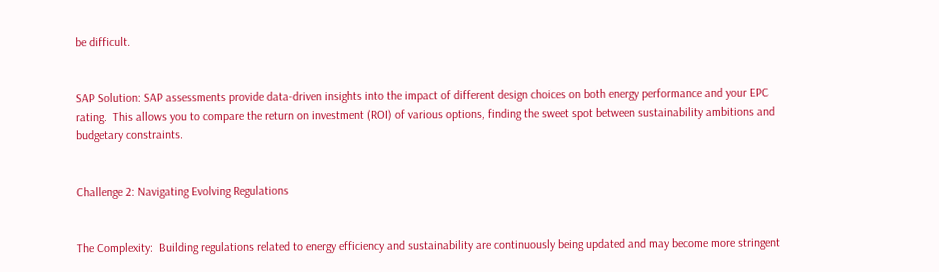be difficult.


SAP Solution: SAP assessments provide data-driven insights into the impact of different design choices on both energy performance and your EPC rating.  This allows you to compare the return on investment (ROI) of various options, finding the sweet spot between sustainability ambitions and budgetary constraints.


Challenge 2: Navigating Evolving Regulations


The Complexity:  Building regulations related to energy efficiency and sustainability are continuously being updated and may become more stringent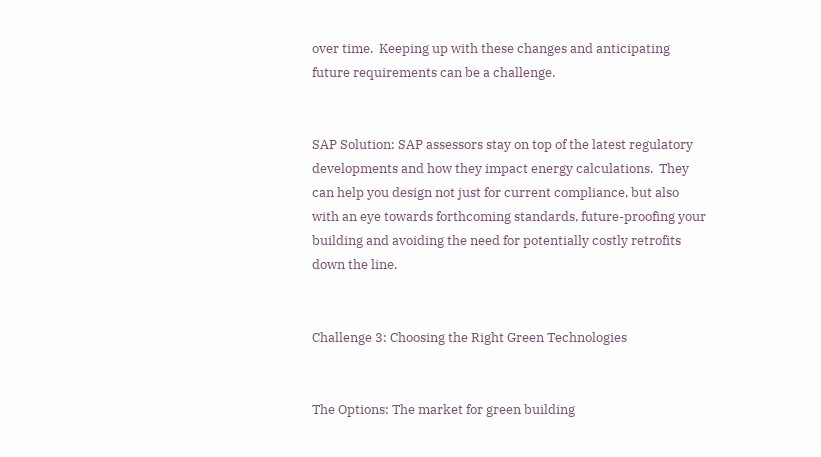over time.  Keeping up with these changes and anticipating future requirements can be a challenge.


SAP Solution: SAP assessors stay on top of the latest regulatory developments and how they impact energy calculations.  They can help you design not just for current compliance, but also with an eye towards forthcoming standards, future-proofing your building and avoiding the need for potentially costly retrofits down the line.


Challenge 3: Choosing the Right Green Technologies


The Options: The market for green building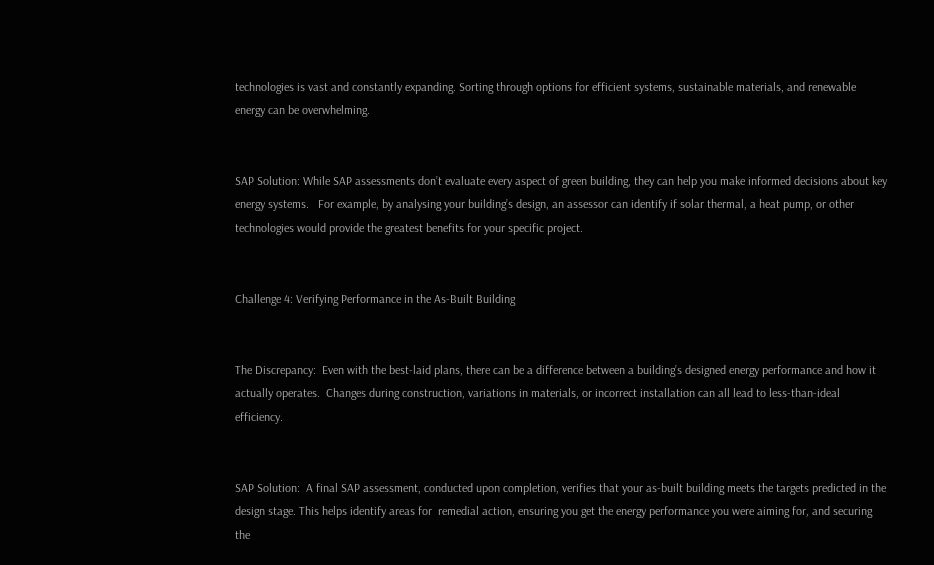technologies is vast and constantly expanding. Sorting through options for efficient systems, sustainable materials, and renewable energy can be overwhelming.


SAP Solution: While SAP assessments don’t evaluate every aspect of green building, they can help you make informed decisions about key energy systems.   For example, by analysing your building’s design, an assessor can identify if solar thermal, a heat pump, or other technologies would provide the greatest benefits for your specific project.


Challenge 4: Verifying Performance in the As-Built Building


The Discrepancy:  Even with the best-laid plans, there can be a difference between a building’s designed energy performance and how it actually operates.  Changes during construction, variations in materials, or incorrect installation can all lead to less-than-ideal efficiency.


SAP Solution:  A final SAP assessment, conducted upon completion, verifies that your as-built building meets the targets predicted in the design stage. This helps identify areas for  remedial action, ensuring you get the energy performance you were aiming for, and securing the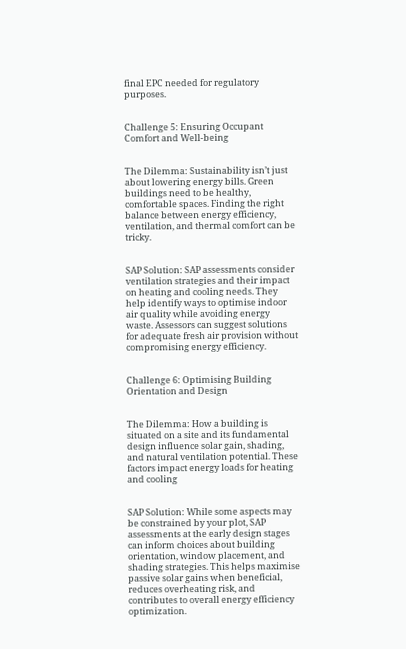final EPC needed for regulatory purposes.


Challenge 5: Ensuring Occupant Comfort and Well-being


The Dilemma: Sustainability isn’t just about lowering energy bills. Green buildings need to be healthy, comfortable spaces. Finding the right balance between energy efficiency, ventilation, and thermal comfort can be tricky.


SAP Solution: SAP assessments consider ventilation strategies and their impact on heating and cooling needs. They help identify ways to optimise indoor air quality while avoiding energy waste. Assessors can suggest solutions for adequate fresh air provision without compromising energy efficiency.


Challenge 6: Optimising Building Orientation and Design


The Dilemma: How a building is situated on a site and its fundamental design influence solar gain, shading, and natural ventilation potential. These factors impact energy loads for heating and cooling


SAP Solution: While some aspects may be constrained by your plot, SAP assessments at the early design stages can inform choices about building orientation, window placement, and shading strategies. This helps maximise passive solar gains when beneficial, reduces overheating risk, and contributes to overall energy efficiency optimization.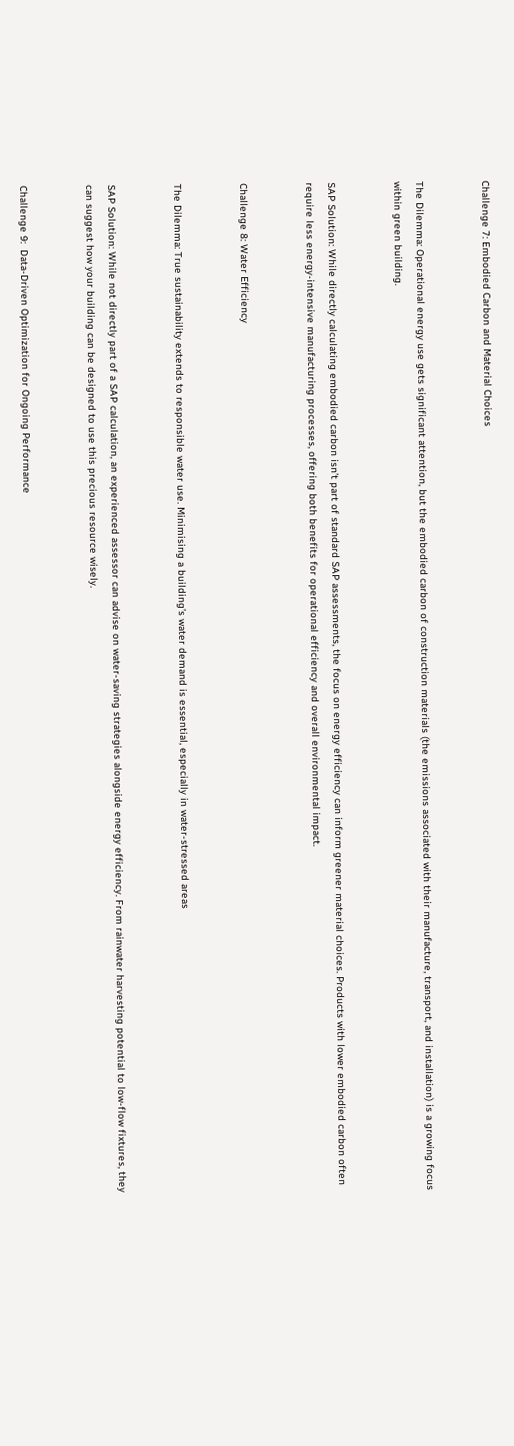Challenge 7: Embodied Carbon and Material Choices


The Dilemma: Operational energy use gets significant attention, but the embodied carbon of construction materials (the emissions associated with their manufacture, transport, and installation) is a growing focus within green building.


SAP Solution: While directly calculating embodied carbon isn’t part of standard SAP assessments, the focus on energy efficiency can inform greener material choices. Products with lower embodied carbon often require less energy-intensive manufacturing processes, offering both benefits for operational efficiency and overall environmental impact.


Challenge 8: Water Efficiency


The Dilemma: True sustainability extends to responsible water use. Minimising a building’s water demand is essential, especially in water-stressed areas


SAP Solution: While not directly part of a SAP calculation, an experienced assessor can advise on water-saving strategies alongside energy efficiency. From rainwater harvesting potential to low-flow fixtures, they can suggest how your building can be designed to use this precious resource wisely.


Challenge 9:  Data-Driven Optimization for Ongoing Performance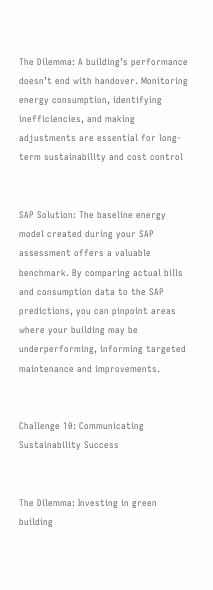The Dilemma: A building’s performance doesn’t end with handover. Monitoring energy consumption, identifying inefficiencies, and making adjustments are essential for long-term sustainability and cost control


SAP Solution: The baseline energy model created during your SAP assessment offers a valuable benchmark. By comparing actual bills and consumption data to the SAP predictions, you can pinpoint areas where your building may be underperforming, informing targeted maintenance and improvements.


Challenge 10: Communicating Sustainability Success


The Dilemma: Investing in green building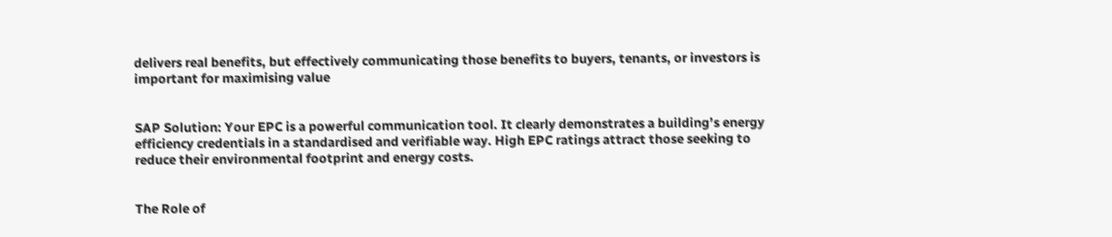delivers real benefits, but effectively communicating those benefits to buyers, tenants, or investors is important for maximising value


SAP Solution: Your EPC is a powerful communication tool. It clearly demonstrates a building’s energy efficiency credentials in a standardised and verifiable way. High EPC ratings attract those seeking to reduce their environmental footprint and energy costs.


The Role of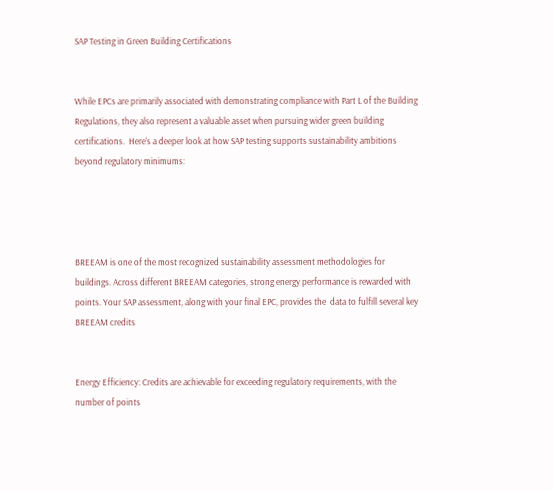SAP Testing in Green Building Certifications


While EPCs are primarily associated with demonstrating compliance with Part L of the Building Regulations, they also represent a valuable asset when pursuing wider green building certifications.  Here’s a deeper look at how SAP testing supports sustainability ambitions beyond regulatory minimums:




BREEAM is one of the most recognized sustainability assessment methodologies for buildings. Across different BREEAM categories, strong energy performance is rewarded with points. Your SAP assessment, along with your final EPC, provides the  data to fulfill several key BREEAM credits


Energy Efficiency: Credits are achievable for exceeding regulatory requirements, with the number of points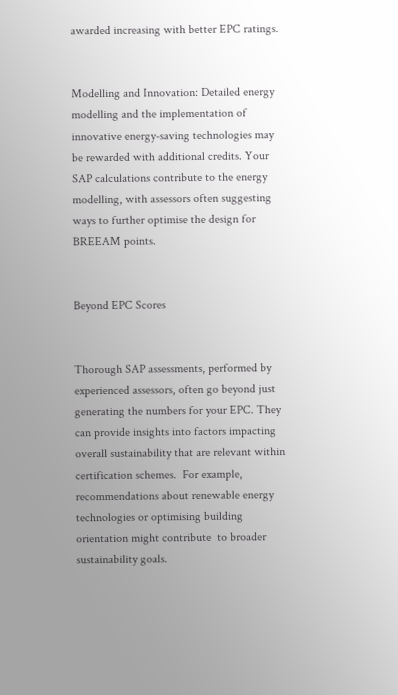awarded increasing with better EPC ratings.


Modelling and Innovation: Detailed energy modelling and the implementation of innovative energy-saving technologies may be rewarded with additional credits. Your SAP calculations contribute to the energy modelling, with assessors often suggesting ways to further optimise the design for BREEAM points.


Beyond EPC Scores


Thorough SAP assessments, performed by experienced assessors, often go beyond just generating the numbers for your EPC. They can provide insights into factors impacting overall sustainability that are relevant within certification schemes.  For example, recommendations about renewable energy technologies or optimising building orientation might contribute  to broader sustainability goals.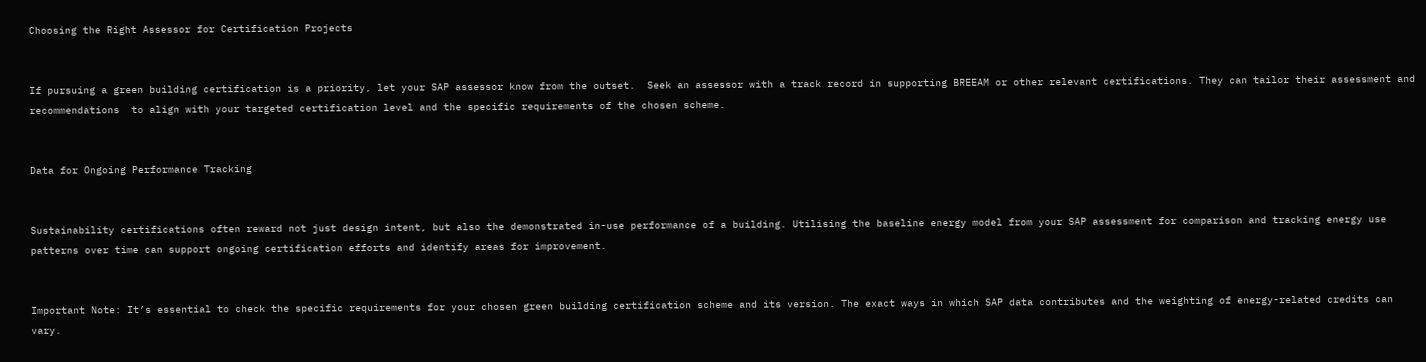Choosing the Right Assessor for Certification Projects


If pursuing a green building certification is a priority, let your SAP assessor know from the outset.  Seek an assessor with a track record in supporting BREEAM or other relevant certifications. They can tailor their assessment and recommendations  to align with your targeted certification level and the specific requirements of the chosen scheme.


Data for Ongoing Performance Tracking


Sustainability certifications often reward not just design intent, but also the demonstrated in-use performance of a building. Utilising the baseline energy model from your SAP assessment for comparison and tracking energy use patterns over time can support ongoing certification efforts and identify areas for improvement.


Important Note: It’s essential to check the specific requirements for your chosen green building certification scheme and its version. The exact ways in which SAP data contributes and the weighting of energy-related credits can vary.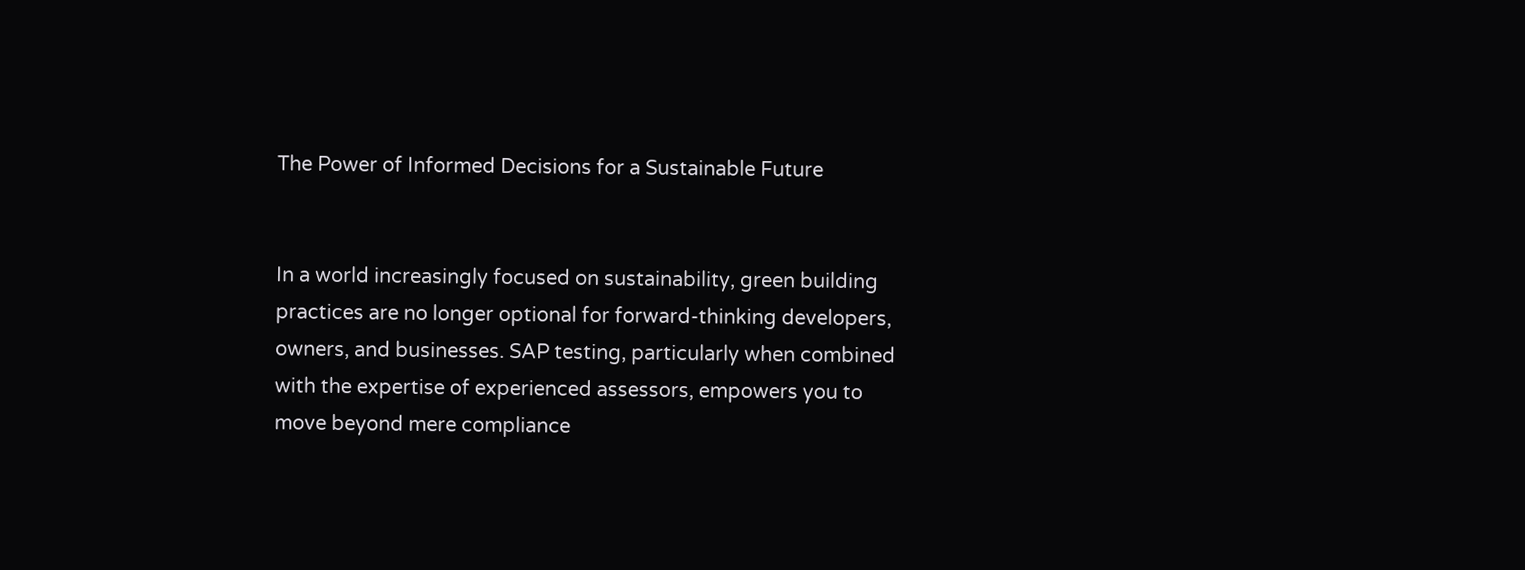The Power of Informed Decisions for a Sustainable Future


In a world increasingly focused on sustainability, green building practices are no longer optional for forward-thinking developers, owners, and businesses. SAP testing, particularly when combined with the expertise of experienced assessors, empowers you to move beyond mere compliance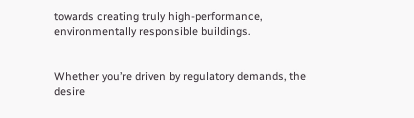towards creating truly high-performance, environmentally responsible buildings.


Whether you’re driven by regulatory demands, the desire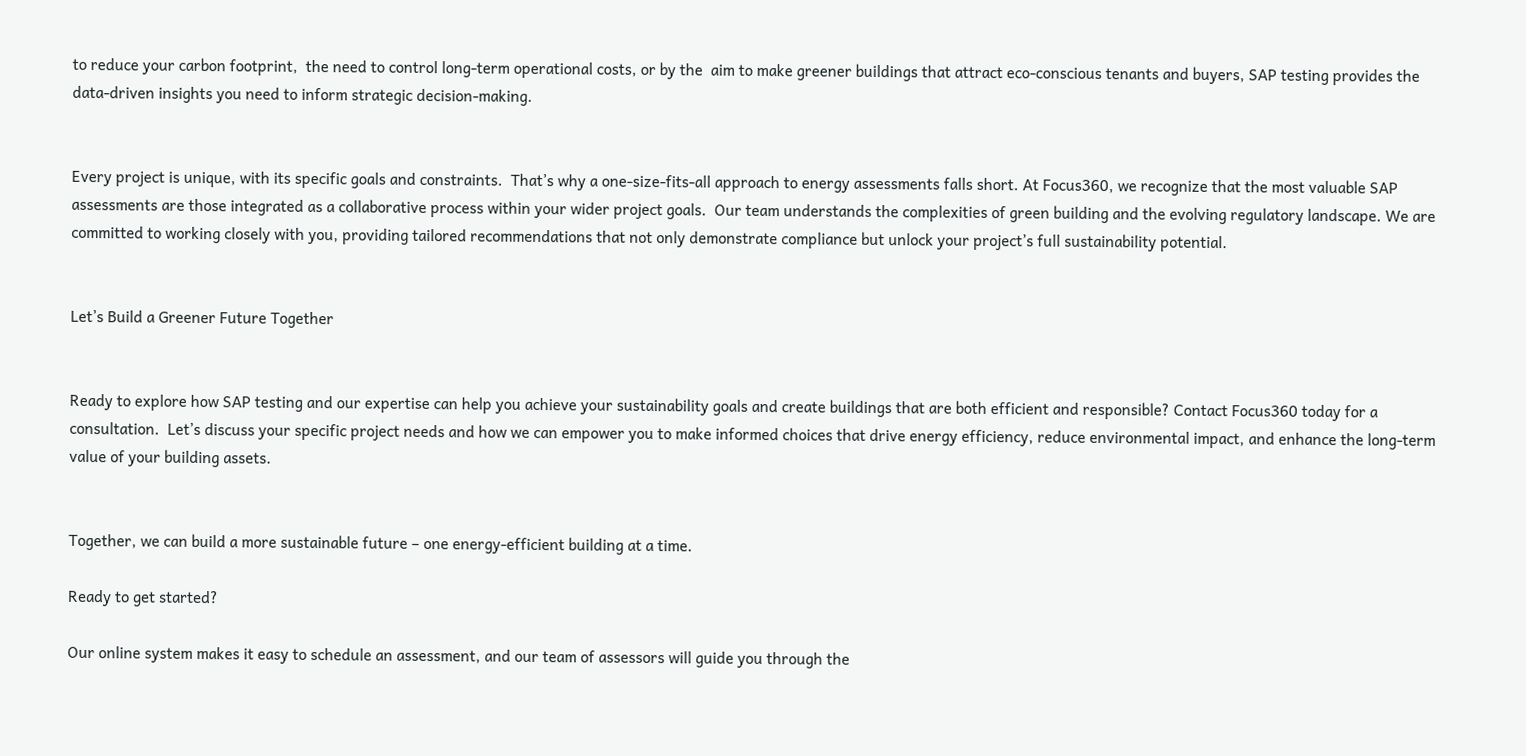to reduce your carbon footprint,  the need to control long-term operational costs, or by the  aim to make greener buildings that attract eco-conscious tenants and buyers, SAP testing provides the data-driven insights you need to inform strategic decision-making.


Every project is unique, with its specific goals and constraints.  That’s why a one-size-fits-all approach to energy assessments falls short. At Focus360, we recognize that the most valuable SAP assessments are those integrated as a collaborative process within your wider project goals.  Our team understands the complexities of green building and the evolving regulatory landscape. We are committed to working closely with you, providing tailored recommendations that not only demonstrate compliance but unlock your project’s full sustainability potential.


Let’s Build a Greener Future Together


Ready to explore how SAP testing and our expertise can help you achieve your sustainability goals and create buildings that are both efficient and responsible? Contact Focus360 today for a consultation.  Let’s discuss your specific project needs and how we can empower you to make informed choices that drive energy efficiency, reduce environmental impact, and enhance the long-term value of your building assets.


Together, we can build a more sustainable future – one energy-efficient building at a time.

Ready to get started?

Our online system makes it easy to schedule an assessment, and our team of assessors will guide you through the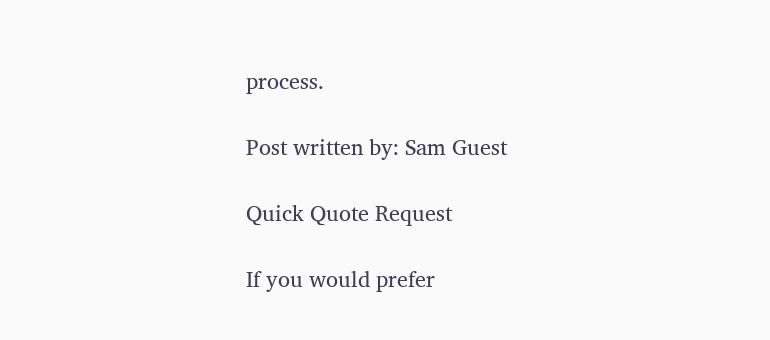process.

Post written by: Sam Guest

Quick Quote Request

If you would prefer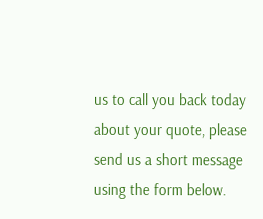us to call you back today about your quote, please send us a short message using the form below.